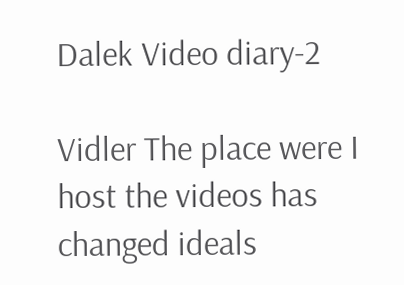Dalek Video diary-2

Vidler The place were I host the videos has changed ideals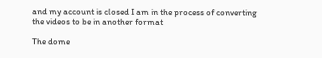and my account is closed I am in the process of converting the videos to be in another format

The dome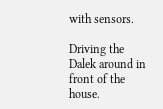with sensors.

Driving the Dalek around in front of the house.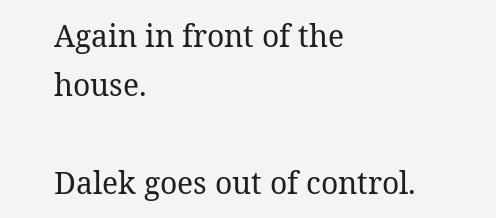Again in front of the house.

Dalek goes out of control.